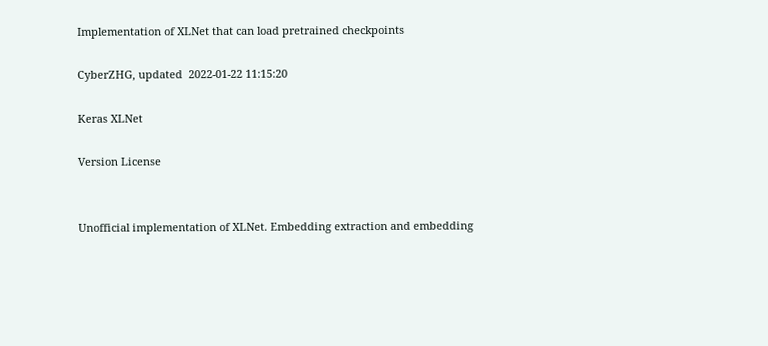Implementation of XLNet that can load pretrained checkpoints

CyberZHG, updated  2022-01-22 11:15:20

Keras XLNet

Version License


Unofficial implementation of XLNet. Embedding extraction and embedding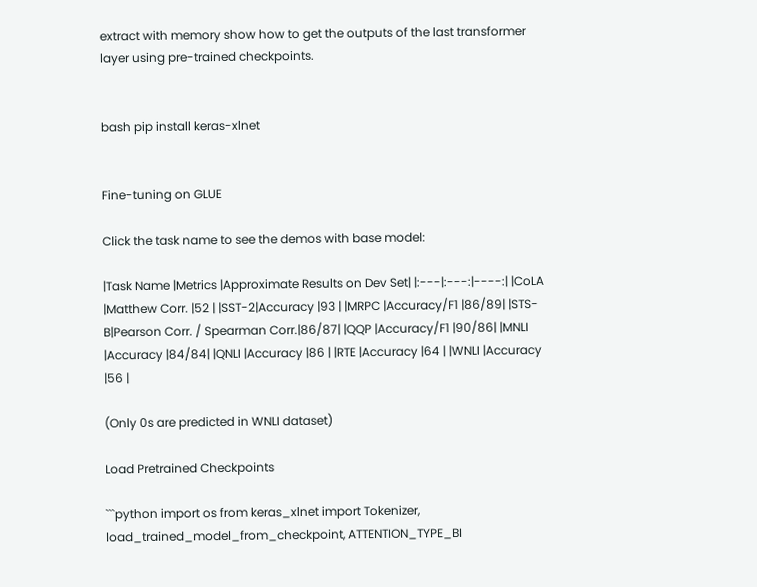extract with memory show how to get the outputs of the last transformer layer using pre-trained checkpoints.


bash pip install keras-xlnet


Fine-tuning on GLUE

Click the task name to see the demos with base model:

|Task Name |Metrics |Approximate Results on Dev Set| |:---|:---:|----:| |CoLA |Matthew Corr. |52 | |SST-2|Accuracy |93 | |MRPC |Accuracy/F1 |86/89| |STS-B|Pearson Corr. / Spearman Corr.|86/87| |QQP |Accuracy/F1 |90/86| |MNLI |Accuracy |84/84| |QNLI |Accuracy |86 | |RTE |Accuracy |64 | |WNLI |Accuracy |56 |

(Only 0s are predicted in WNLI dataset)

Load Pretrained Checkpoints

```python import os from keras_xlnet import Tokenizer, load_trained_model_from_checkpoint, ATTENTION_TYPE_BI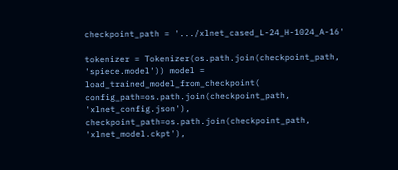checkpoint_path = '.../xlnet_cased_L-24_H-1024_A-16'

tokenizer = Tokenizer(os.path.join(checkpoint_path, 'spiece.model')) model = load_trained_model_from_checkpoint( config_path=os.path.join(checkpoint_path, 'xlnet_config.json'), checkpoint_path=os.path.join(checkpoint_path, 'xlnet_model.ckpt'),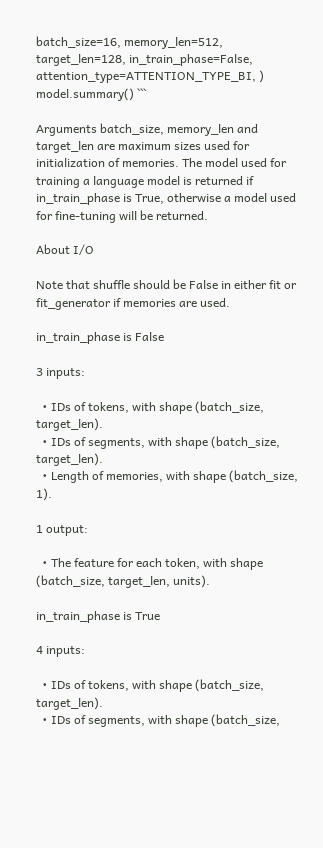batch_size=16, memory_len=512, target_len=128, in_train_phase=False, attention_type=ATTENTION_TYPE_BI, ) model.summary() ```

Arguments batch_size, memory_len and target_len are maximum sizes used for initialization of memories. The model used for training a language model is returned if in_train_phase is True, otherwise a model used for fine-tuning will be returned.

About I/O

Note that shuffle should be False in either fit or fit_generator if memories are used.

in_train_phase is False

3 inputs:

  • IDs of tokens, with shape (batch_size, target_len).
  • IDs of segments, with shape (batch_size, target_len).
  • Length of memories, with shape (batch_size, 1).

1 output:

  • The feature for each token, with shape (batch_size, target_len, units).

in_train_phase is True

4 inputs:

  • IDs of tokens, with shape (batch_size, target_len).
  • IDs of segments, with shape (batch_size,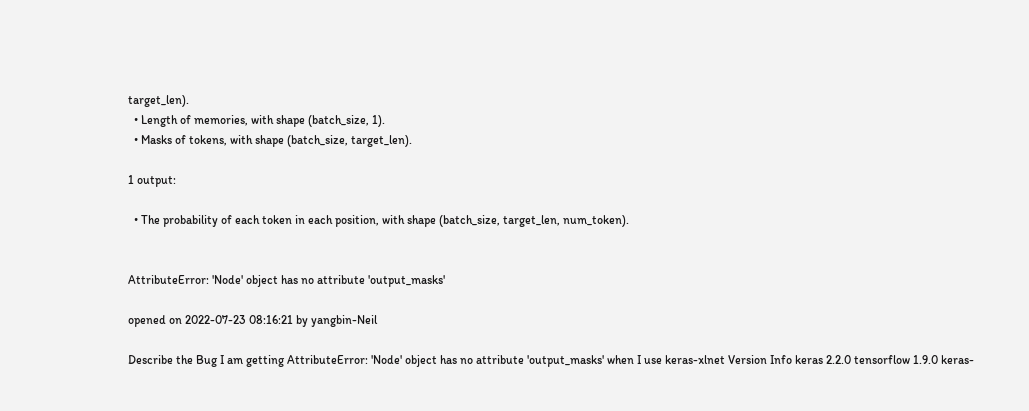target_len).
  • Length of memories, with shape (batch_size, 1).
  • Masks of tokens, with shape (batch_size, target_len).

1 output:

  • The probability of each token in each position, with shape (batch_size, target_len, num_token).


AttributeError: 'Node' object has no attribute 'output_masks'

opened on 2022-07-23 08:16:21 by yangbin-Neil

Describe the Bug I am getting AttributeError: 'Node' object has no attribute 'output_masks' when I use keras-xlnet Version Info keras 2.2.0 tensorflow 1.9.0 keras-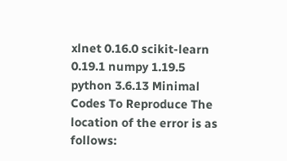xlnet 0.16.0 scikit-learn 0.19.1 numpy 1.19.5 python 3.6.13 Minimal Codes To Reproduce The location of the error is as follows: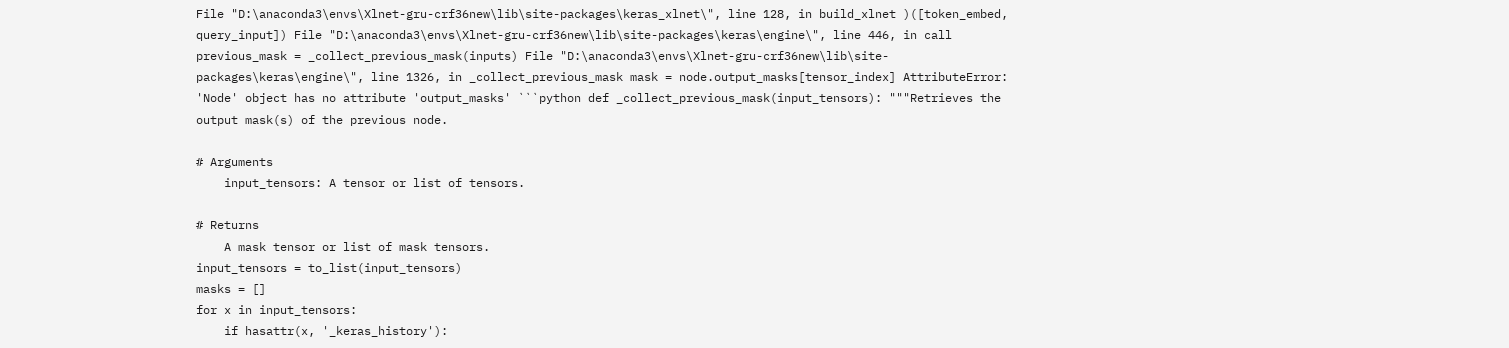File "D:\anaconda3\envs\Xlnet-gru-crf36new\lib\site-packages\keras_xlnet\", line 128, in build_xlnet )([token_embed, query_input]) File "D:\anaconda3\envs\Xlnet-gru-crf36new\lib\site-packages\keras\engine\", line 446, in call previous_mask = _collect_previous_mask(inputs) File "D:\anaconda3\envs\Xlnet-gru-crf36new\lib\site-packages\keras\engine\", line 1326, in _collect_previous_mask mask = node.output_masks[tensor_index] AttributeError: 'Node' object has no attribute 'output_masks' ```python def _collect_previous_mask(input_tensors): """Retrieves the output mask(s) of the previous node.

# Arguments
    input_tensors: A tensor or list of tensors.

# Returns
    A mask tensor or list of mask tensors.
input_tensors = to_list(input_tensors)
masks = []
for x in input_tensors:
    if hasattr(x, '_keras_history'):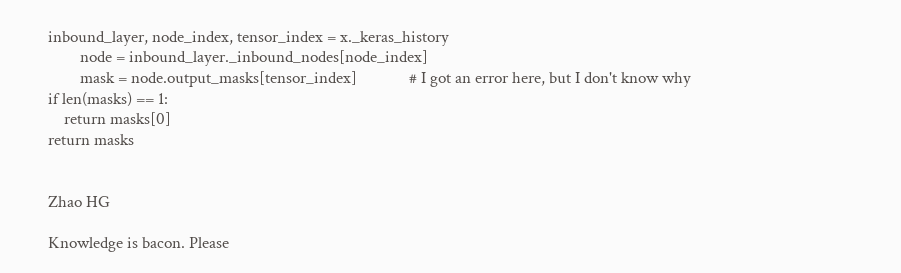inbound_layer, node_index, tensor_index = x._keras_history
        node = inbound_layer._inbound_nodes[node_index]
        mask = node.output_masks[tensor_index]             # I got an error here, but I don't know why
if len(masks) == 1:
    return masks[0]
return masks


Zhao HG

Knowledge is bacon. Please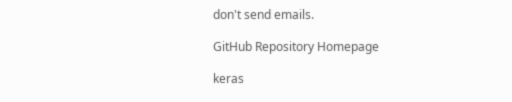don't send emails.

GitHub Repository Homepage

keras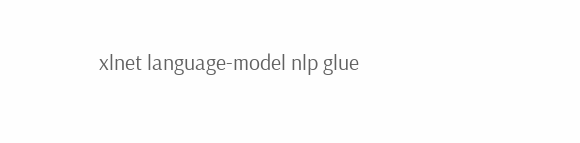xlnet language-model nlp glue